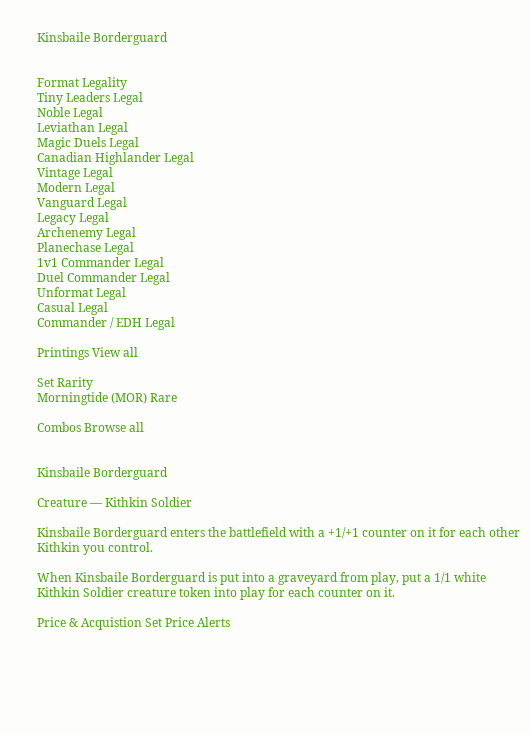Kinsbaile Borderguard


Format Legality
Tiny Leaders Legal
Noble Legal
Leviathan Legal
Magic Duels Legal
Canadian Highlander Legal
Vintage Legal
Modern Legal
Vanguard Legal
Legacy Legal
Archenemy Legal
Planechase Legal
1v1 Commander Legal
Duel Commander Legal
Unformat Legal
Casual Legal
Commander / EDH Legal

Printings View all

Set Rarity
Morningtide (MOR) Rare

Combos Browse all


Kinsbaile Borderguard

Creature — Kithkin Soldier

Kinsbaile Borderguard enters the battlefield with a +1/+1 counter on it for each other Kithkin you control.

When Kinsbaile Borderguard is put into a graveyard from play, put a 1/1 white Kithkin Soldier creature token into play for each counter on it.

Price & Acquistion Set Price Alerts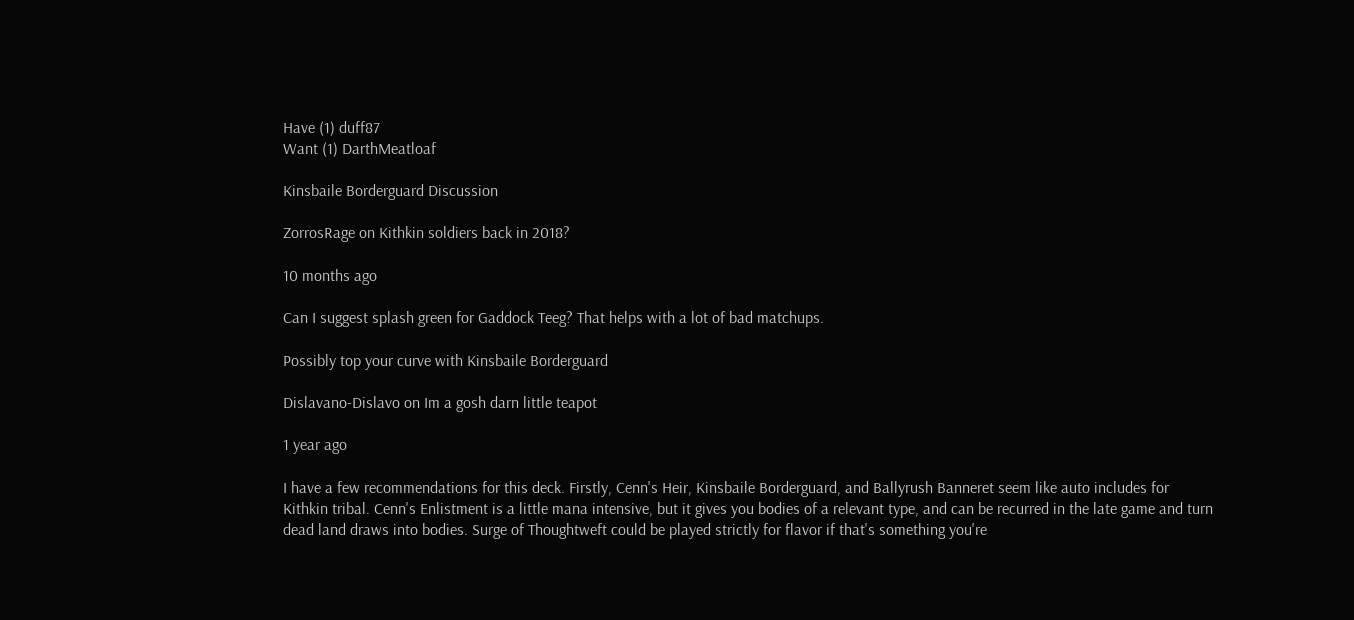Have (1) duff87
Want (1) DarthMeatloaf

Kinsbaile Borderguard Discussion

ZorrosRage on Kithkin soldiers back in 2018?

10 months ago

Can I suggest splash green for Gaddock Teeg? That helps with a lot of bad matchups.

Possibly top your curve with Kinsbaile Borderguard

Dislavano-Dislavo on Im a gosh darn little teapot

1 year ago

I have a few recommendations for this deck. Firstly, Cenn's Heir, Kinsbaile Borderguard, and Ballyrush Banneret seem like auto includes for Kithkin tribal. Cenn's Enlistment is a little mana intensive, but it gives you bodies of a relevant type, and can be recurred in the late game and turn dead land draws into bodies. Surge of Thoughtweft could be played strictly for flavor if that's something you're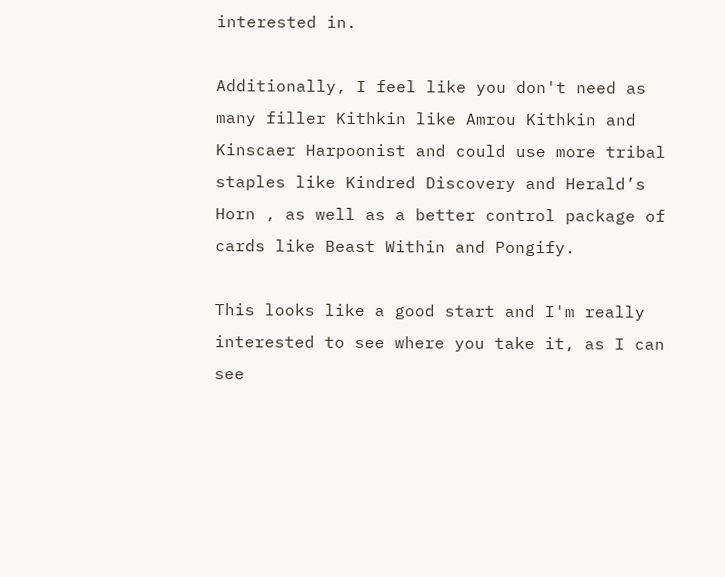interested in.

Additionally, I feel like you don't need as many filler Kithkin like Amrou Kithkin and Kinscaer Harpoonist and could use more tribal staples like Kindred Discovery and Herald’s Horn , as well as a better control package of cards like Beast Within and Pongify.

This looks like a good start and I'm really interested to see where you take it, as I can see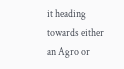it heading towards either an Agro or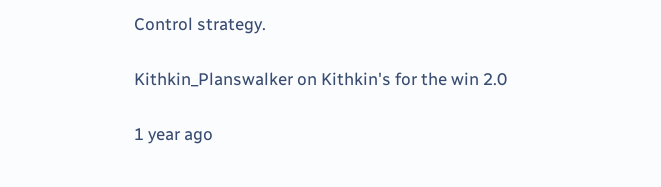Control strategy.

Kithkin_Planswalker on Kithkin's for the win 2.0

1 year ago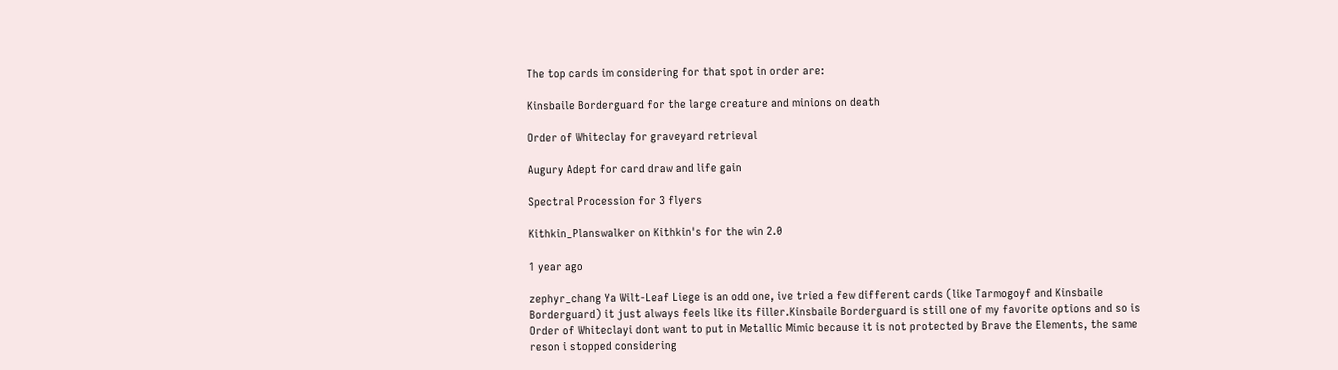The top cards im considering for that spot in order are:

Kinsbaile Borderguard for the large creature and minions on death

Order of Whiteclay for graveyard retrieval

Augury Adept for card draw and life gain

Spectral Procession for 3 flyers

Kithkin_Planswalker on Kithkin's for the win 2.0

1 year ago

zephyr_chang Ya Wilt-Leaf Liege is an odd one, ive tried a few different cards (like Tarmogoyf and Kinsbaile Borderguard) it just always feels like its filler.Kinsbaile Borderguard is still one of my favorite options and so is Order of Whiteclayi dont want to put in Metallic Mimic because it is not protected by Brave the Elements, the same reson i stopped considering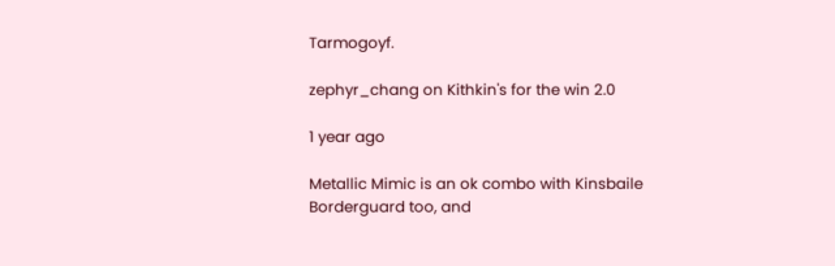Tarmogoyf.

zephyr_chang on Kithkin's for the win 2.0

1 year ago

Metallic Mimic is an ok combo with Kinsbaile Borderguard too, and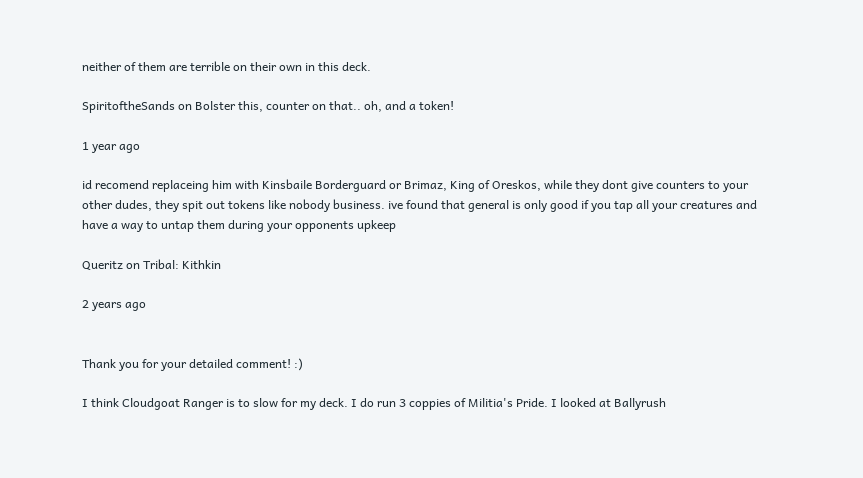neither of them are terrible on their own in this deck.

SpiritoftheSands on Bolster this, counter on that.. oh, and a token!

1 year ago

id recomend replaceing him with Kinsbaile Borderguard or Brimaz, King of Oreskos, while they dont give counters to your other dudes, they spit out tokens like nobody business. ive found that general is only good if you tap all your creatures and have a way to untap them during your opponents upkeep

Queritz on Tribal: Kithkin

2 years ago


Thank you for your detailed comment! :)

I think Cloudgoat Ranger is to slow for my deck. I do run 3 coppies of Militia's Pride. I looked at Ballyrush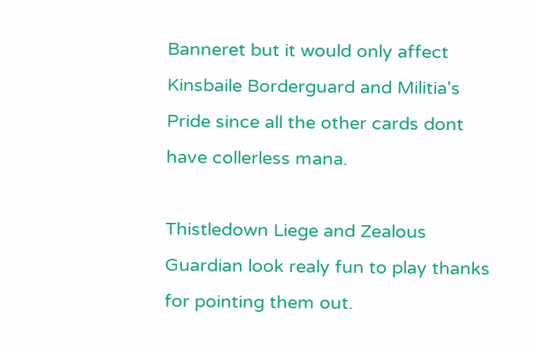Banneret but it would only affect Kinsbaile Borderguard and Militia's Pride since all the other cards dont have collerless mana.

Thistledown Liege and Zealous Guardian look realy fun to play thanks for pointing them out.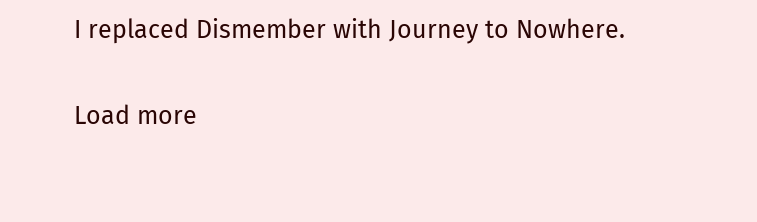I replaced Dismember with Journey to Nowhere.

Load more